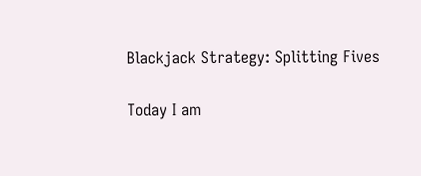Blackjack Strategy: Splitting Fives

Today I am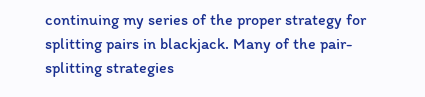continuing my series of the proper strategy for splitting pairs in blackjack. Many of the pair-splitting strategies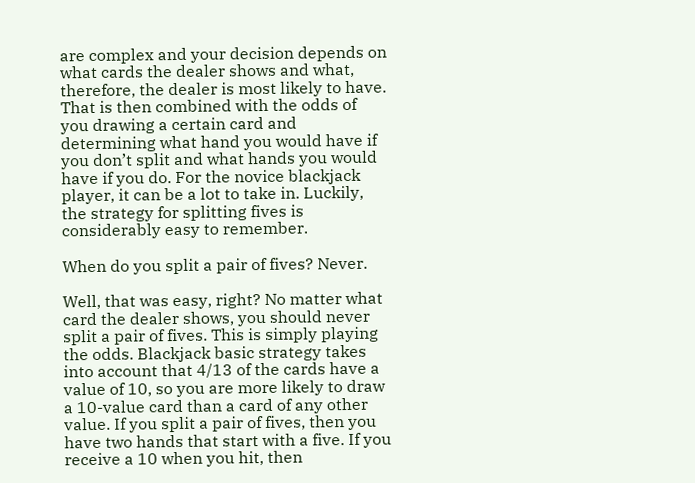are complex and your decision depends on what cards the dealer shows and what, therefore, the dealer is most likely to have. That is then combined with the odds of you drawing a certain card and determining what hand you would have if you don’t split and what hands you would have if you do. For the novice blackjack player, it can be a lot to take in. Luckily, the strategy for splitting fives is considerably easy to remember.

When do you split a pair of fives? Never.

Well, that was easy, right? No matter what card the dealer shows, you should never split a pair of fives. This is simply playing the odds. Blackjack basic strategy takes into account that 4/13 of the cards have a value of 10, so you are more likely to draw a 10-value card than a card of any other value. If you split a pair of fives, then you have two hands that start with a five. If you receive a 10 when you hit, then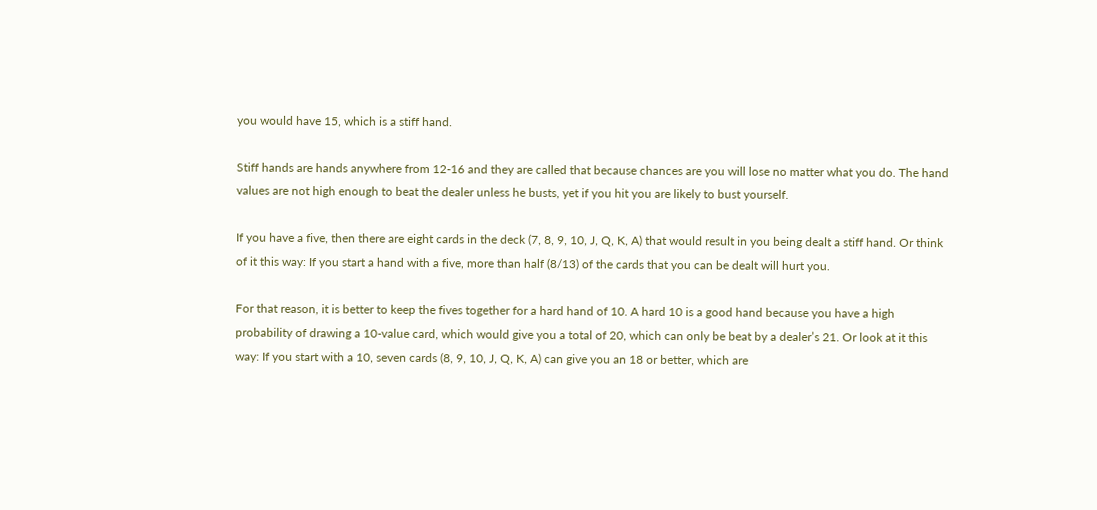you would have 15, which is a stiff hand.

Stiff hands are hands anywhere from 12-16 and they are called that because chances are you will lose no matter what you do. The hand values are not high enough to beat the dealer unless he busts, yet if you hit you are likely to bust yourself.

If you have a five, then there are eight cards in the deck (7, 8, 9, 10, J, Q, K, A) that would result in you being dealt a stiff hand. Or think of it this way: If you start a hand with a five, more than half (8/13) of the cards that you can be dealt will hurt you.

For that reason, it is better to keep the fives together for a hard hand of 10. A hard 10 is a good hand because you have a high probability of drawing a 10-value card, which would give you a total of 20, which can only be beat by a dealer’s 21. Or look at it this way: If you start with a 10, seven cards (8, 9, 10, J, Q, K, A) can give you an 18 or better, which are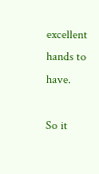excellent hands to have.

So it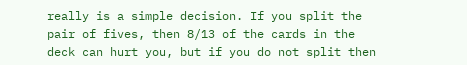really is a simple decision. If you split the pair of fives, then 8/13 of the cards in the deck can hurt you, but if you do not split then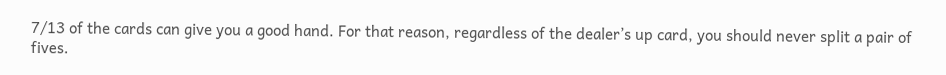7/13 of the cards can give you a good hand. For that reason, regardless of the dealer’s up card, you should never split a pair of fives.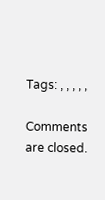Tags: , , , , ,

Comments are closed.